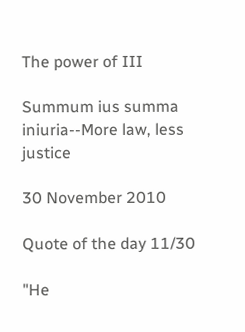The power of III

Summum ius summa iniuria--More law, less justice

30 November 2010

Quote of the day 11/30

"He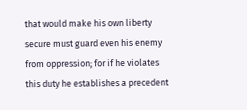that would make his own liberty secure must guard even his enemy from oppression; for if he violates this duty he establishes a precedent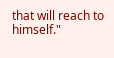that will reach to himself."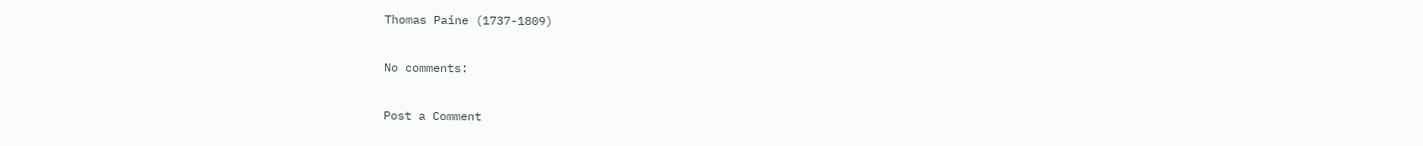Thomas Paine (1737-1809)

No comments:

Post a Comment